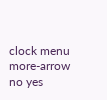clock menu more-arrow no yes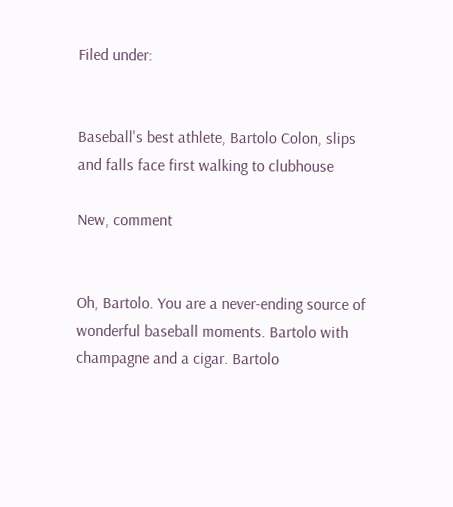Filed under:


Baseball's best athlete, Bartolo Colon, slips and falls face first walking to clubhouse

New, comment


Oh, Bartolo. You are a never-ending source of wonderful baseball moments. Bartolo with champagne and a cigar. Bartolo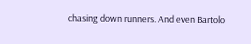chasing down runners. And even Bartolo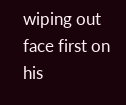wiping out face first on his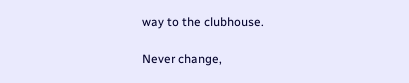way to the clubhouse.

Never change,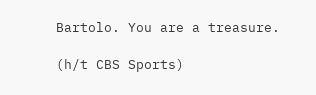Bartolo. You are a treasure.

(h/t CBS Sports)